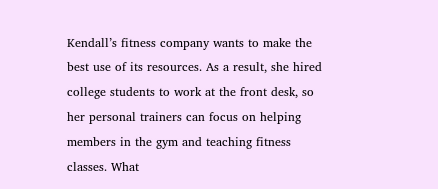Kendall’s fitness company wants to make the best use of its resources. As a result, she hired college students to work at the front desk, so her personal trainers can focus on helping members in the gym and teaching fitness classes. What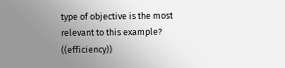type of objective is the most relevant to this example? ((efficiency))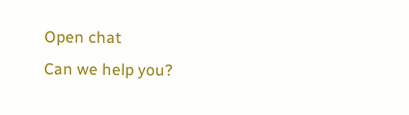Open chat
Can we help you?